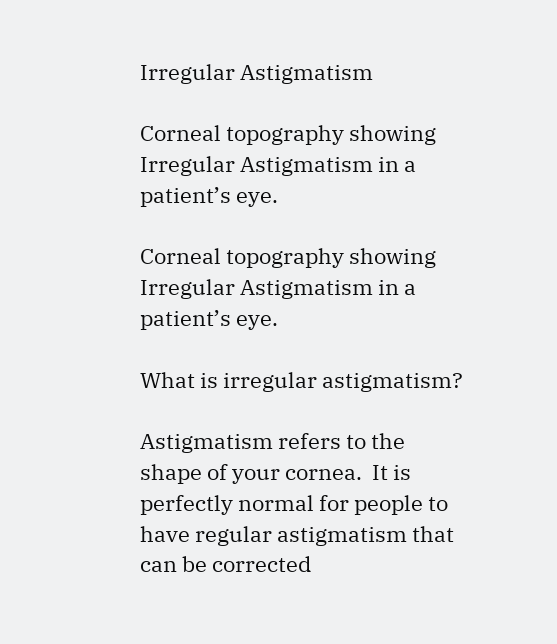Irregular Astigmatism

Corneal topography showing Irregular Astigmatism in a patient’s eye.

Corneal topography showing Irregular Astigmatism in a patient’s eye.

What is irregular astigmatism?

Astigmatism refers to the shape of your cornea.  It is perfectly normal for people to have regular astigmatism that can be corrected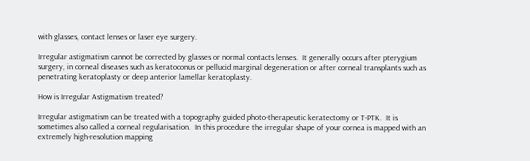with glasses, contact lenses or laser eye surgery.

Irregular astigmatism cannot be corrected by glasses or normal contacts lenses.  It generally occurs after pterygium surgery, in corneal diseases such as keratoconus or pellucid marginal degeneration or after corneal transplants such as penetrating keratoplasty or deep anterior lamellar keratoplasty.

How is Irregular Astigmatism treated?

Irregular astigmatism can be treated with a topography guided photo-therapeutic keratectomy or T-PTK.  It is sometimes also called a corneal regularisation.  In this procedure the irregular shape of your cornea is mapped with an extremely high-resolution mapping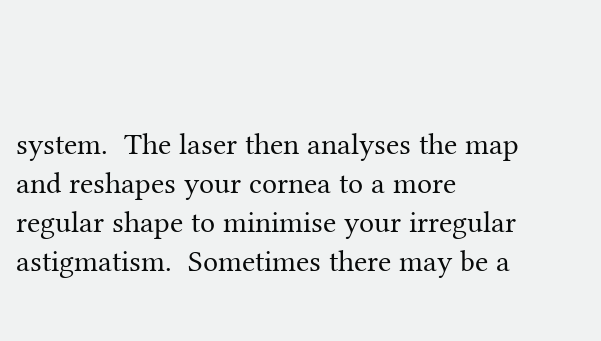system.  The laser then analyses the map and reshapes your cornea to a more regular shape to minimise your irregular astigmatism.  Sometimes there may be a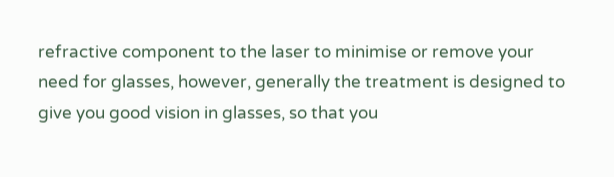refractive component to the laser to minimise or remove your need for glasses, however, generally the treatment is designed to give you good vision in glasses, so that you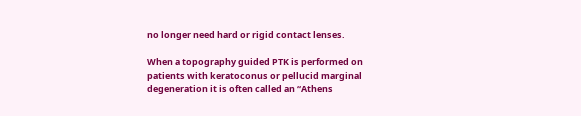no longer need hard or rigid contact lenses.

When a topography guided PTK is performed on patients with keratoconus or pellucid marginal degeneration it is often called an “Athens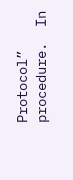Protocol” procedure.  In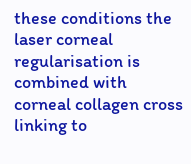these conditions the laser corneal regularisation is combined with corneal collagen cross linking to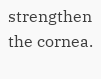strengthen the cornea.